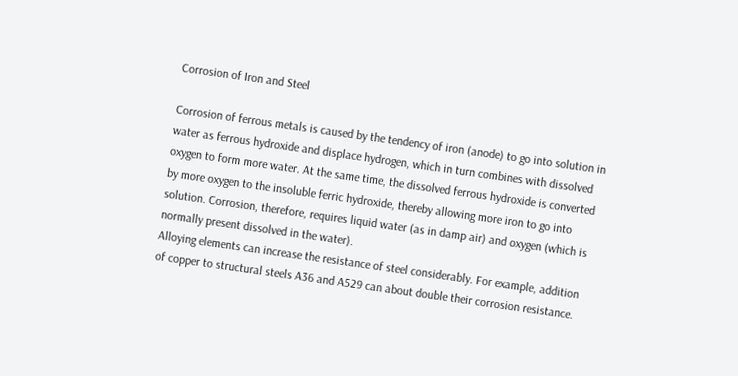Corrosion of Iron and Steel

Corrosion of ferrous metals is caused by the tendency of iron (anode) to go into solution in water as ferrous hydroxide and displace hydrogen, which in turn combines with dissolved oxygen to form more water. At the same time, the dissolved ferrous hydroxide is converted by more oxygen to the insoluble ferric hydroxide, thereby allowing more iron to go into solution. Corrosion, therefore, requires liquid water (as in damp air) and oxygen (which is normally present dissolved in the water).
Alloying elements can increase the resistance of steel considerably. For example, addition of copper to structural steels A36 and A529 can about double their corrosion resistance.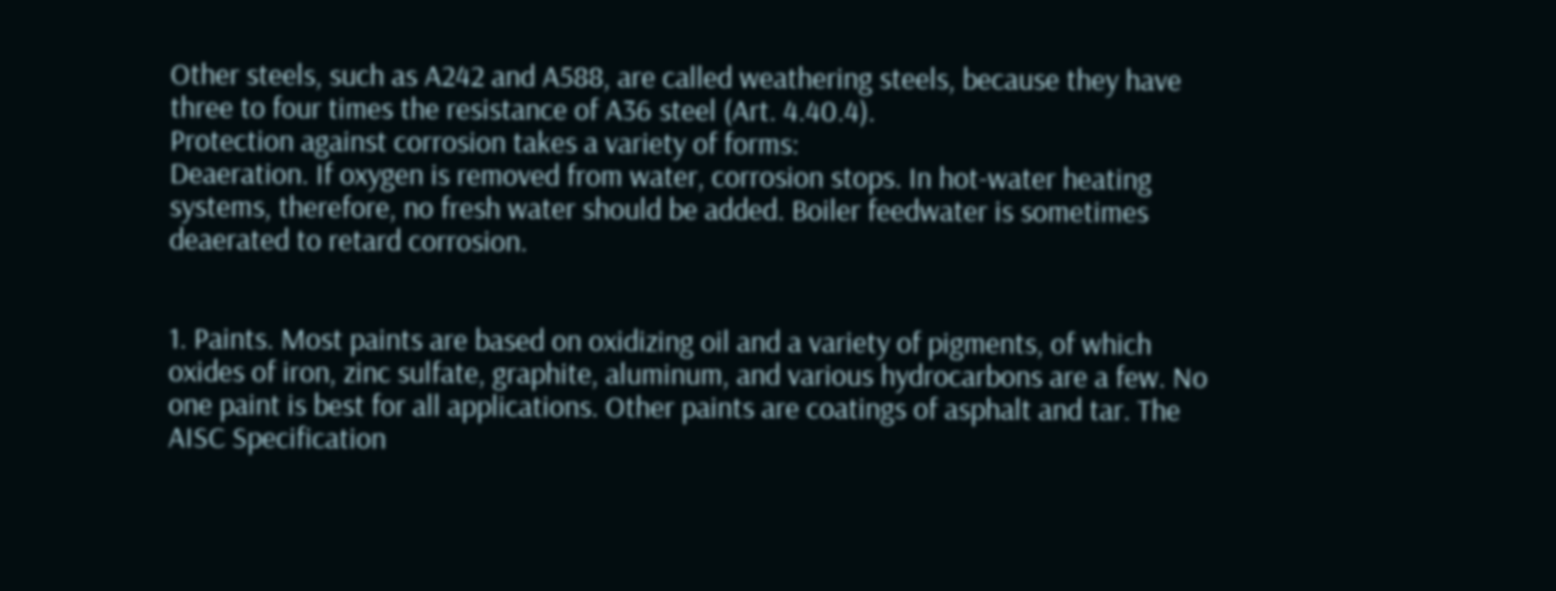Other steels, such as A242 and A588, are called weathering steels, because they have three to four times the resistance of A36 steel (Art. 4.40.4).
Protection against corrosion takes a variety of forms:
Deaeration. If oxygen is removed from water, corrosion stops. In hot-water heating systems, therefore, no fresh water should be added. Boiler feedwater is sometimes deaerated to retard corrosion.


1. Paints. Most paints are based on oxidizing oil and a variety of pigments, of which oxides of iron, zinc sulfate, graphite, aluminum, and various hydrocarbons are a few. No one paint is best for all applications. Other paints are coatings of asphalt and tar. The AISC Specification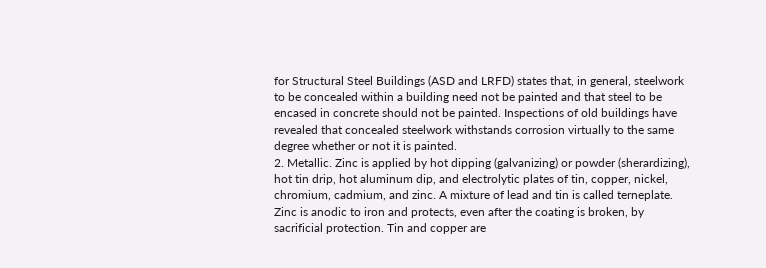for Structural Steel Buildings (ASD and LRFD) states that, in general, steelwork to be concealed within a building need not be painted and that steel to be encased in concrete should not be painted. Inspections of old buildings have revealed that concealed steelwork withstands corrosion virtually to the same degree whether or not it is painted.
2. Metallic. Zinc is applied by hot dipping (galvanizing) or powder (sherardizing), hot tin drip, hot aluminum dip, and electrolytic plates of tin, copper, nickel, chromium, cadmium, and zinc. A mixture of lead and tin is called terneplate.
Zinc is anodic to iron and protects, even after the coating is broken, by sacrificial protection. Tin and copper are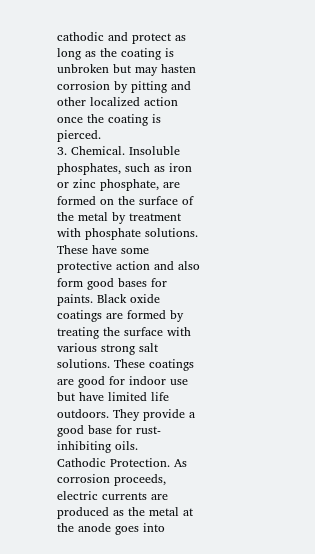cathodic and protect as long as the coating is unbroken but may hasten corrosion by pitting and other localized action once the coating is pierced.
3. Chemical. Insoluble phosphates, such as iron or zinc phosphate, are formed on the surface of the metal by treatment with phosphate solutions. These have some protective action and also form good bases for paints. Black oxide coatings are formed by treating the surface with various strong salt solutions. These coatings are good for indoor use but have limited life outdoors. They provide a good base for rust-inhibiting oils.
Cathodic Protection. As corrosion proceeds, electric currents are produced as the metal at the anode goes into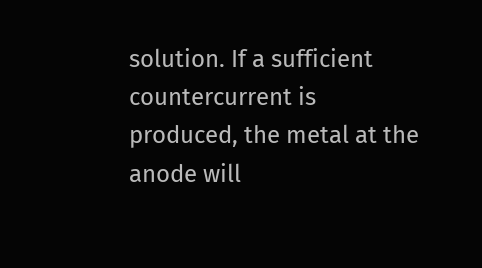solution. If a sufficient countercurrent is produced, the metal at the anode will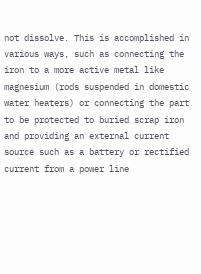not dissolve. This is accomplished in various ways, such as connecting the iron to a more active metal like magnesium (rods suspended in domestic water heaters) or connecting the part to be protected to buried scrap iron and providing an external current source such as a battery or rectified current from a power line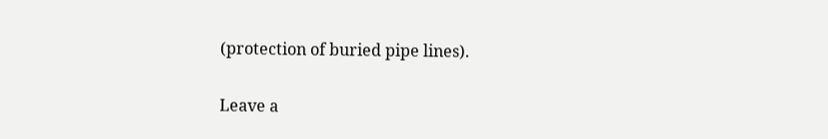(protection of buried pipe lines).

Leave a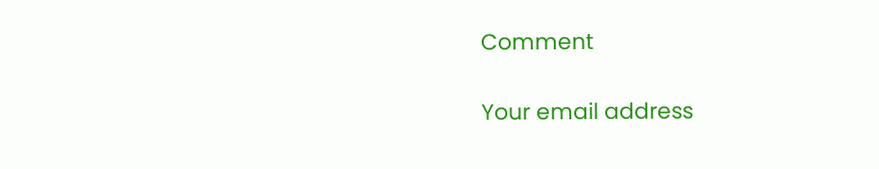Comment

Your email address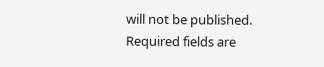will not be published. Required fields are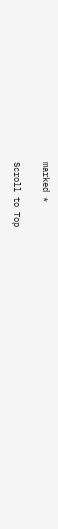marked *

Scroll to Top